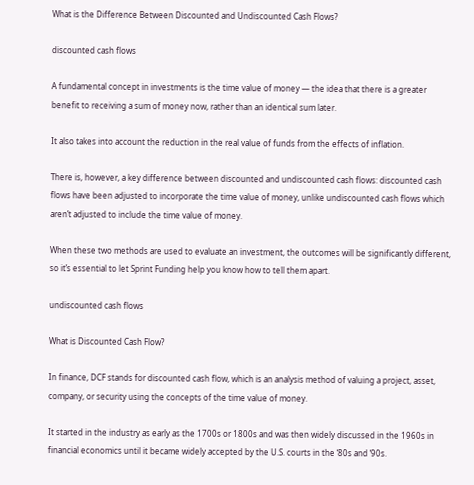What is the Difference Between Discounted and Undiscounted Cash Flows?

discounted cash flows

A fundamental concept in investments is the time value of money — the idea that there is a greater benefit to receiving a sum of money now, rather than an identical sum later.

It also takes into account the reduction in the real value of funds from the effects of inflation.

There is, however, a key difference between discounted and undiscounted cash flows: discounted cash flows have been adjusted to incorporate the time value of money, unlike undiscounted cash flows which aren’t adjusted to include the time value of money.

When these two methods are used to evaluate an investment, the outcomes will be significantly different, so it’s essential to let Sprint Funding help you know how to tell them apart.

undiscounted cash flows

What is Discounted Cash Flow?

In finance, DCF stands for discounted cash flow, which is an analysis method of valuing a project, asset, company, or security using the concepts of the time value of money.

It started in the industry as early as the 1700s or 1800s and was then widely discussed in the 1960s in financial economics until it became widely accepted by the U.S. courts in the ‘80s and ‘90s.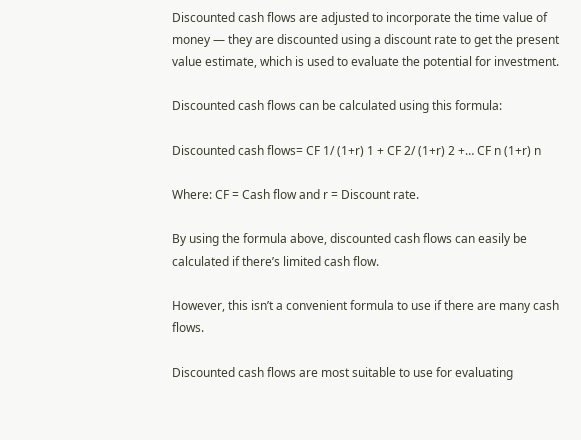Discounted cash flows are adjusted to incorporate the time value of money — they are discounted using a discount rate to get the present value estimate, which is used to evaluate the potential for investment.

Discounted cash flows can be calculated using this formula:

Discounted cash flows= CF 1/ (1+r) 1 + CF 2/ (1+r) 2 +… CF n (1+r) n

Where: CF = Cash flow and r = Discount rate.

By using the formula above, discounted cash flows can easily be calculated if there’s limited cash flow.

However, this isn’t a convenient formula to use if there are many cash flows.

Discounted cash flows are most suitable to use for evaluating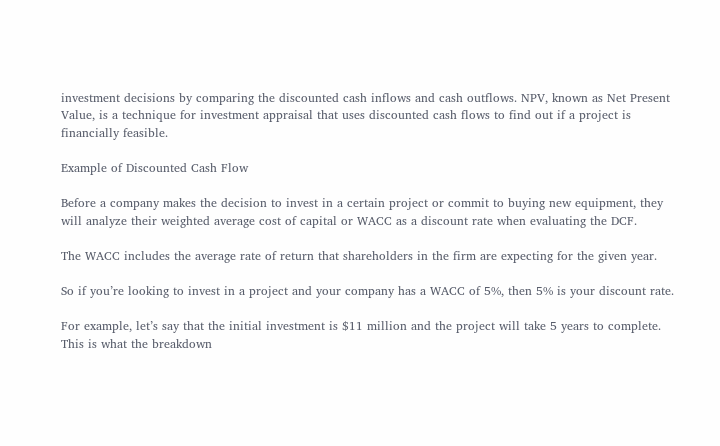investment decisions by comparing the discounted cash inflows and cash outflows. NPV, known as Net Present Value, is a technique for investment appraisal that uses discounted cash flows to find out if a project is financially feasible.

Example of Discounted Cash Flow

Before a company makes the decision to invest in a certain project or commit to buying new equipment, they will analyze their weighted average cost of capital or WACC as a discount rate when evaluating the DCF.

The WACC includes the average rate of return that shareholders in the firm are expecting for the given year.

So if you’re looking to invest in a project and your company has a WACC of 5%, then 5% is your discount rate.

For example, let’s say that the initial investment is $11 million and the project will take 5 years to complete. This is what the breakdown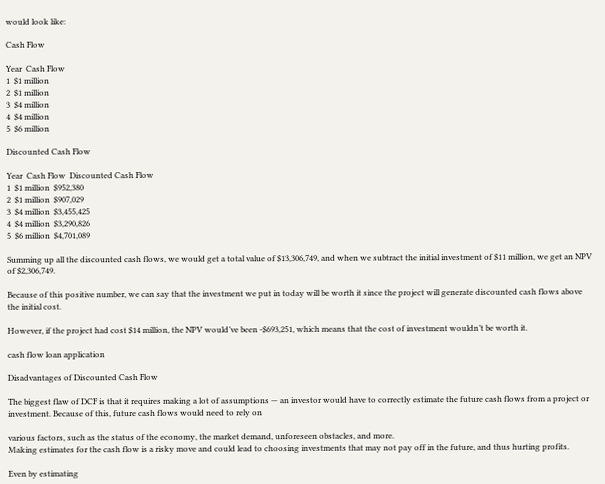would look like:

Cash Flow

Year  Cash Flow
1  $1 million
2  $1 million
3  $4 million
4  $4 million
5  $6 million

Discounted Cash Flow

Year  Cash Flow  Discounted Cash Flow
1  $1 million  $952,380
2  $1 million  $907,029
3  $4 million  $3,455,425
4  $4 million  $3,290,826
5  $6 million  $4,701,089

Summing up all the discounted cash flows, we would get a total value of $13,306,749, and when we subtract the initial investment of $11 million, we get an NPV of $2,306,749.

Because of this positive number, we can say that the investment we put in today will be worth it since the project will generate discounted cash flows above the initial cost.

However, if the project had cost $14 million, the NPV would’ve been -$693,251, which means that the cost of investment wouldn’t be worth it.

cash flow loan application

Disadvantages of Discounted Cash Flow

The biggest flaw of DCF is that it requires making a lot of assumptions — an investor would have to correctly estimate the future cash flows from a project or investment. Because of this, future cash flows would need to rely on

various factors, such as the status of the economy, the market demand, unforeseen obstacles, and more.
Making estimates for the cash flow is a risky move and could lead to choosing investments that may not pay off in the future, and thus hurting profits.

Even by estimating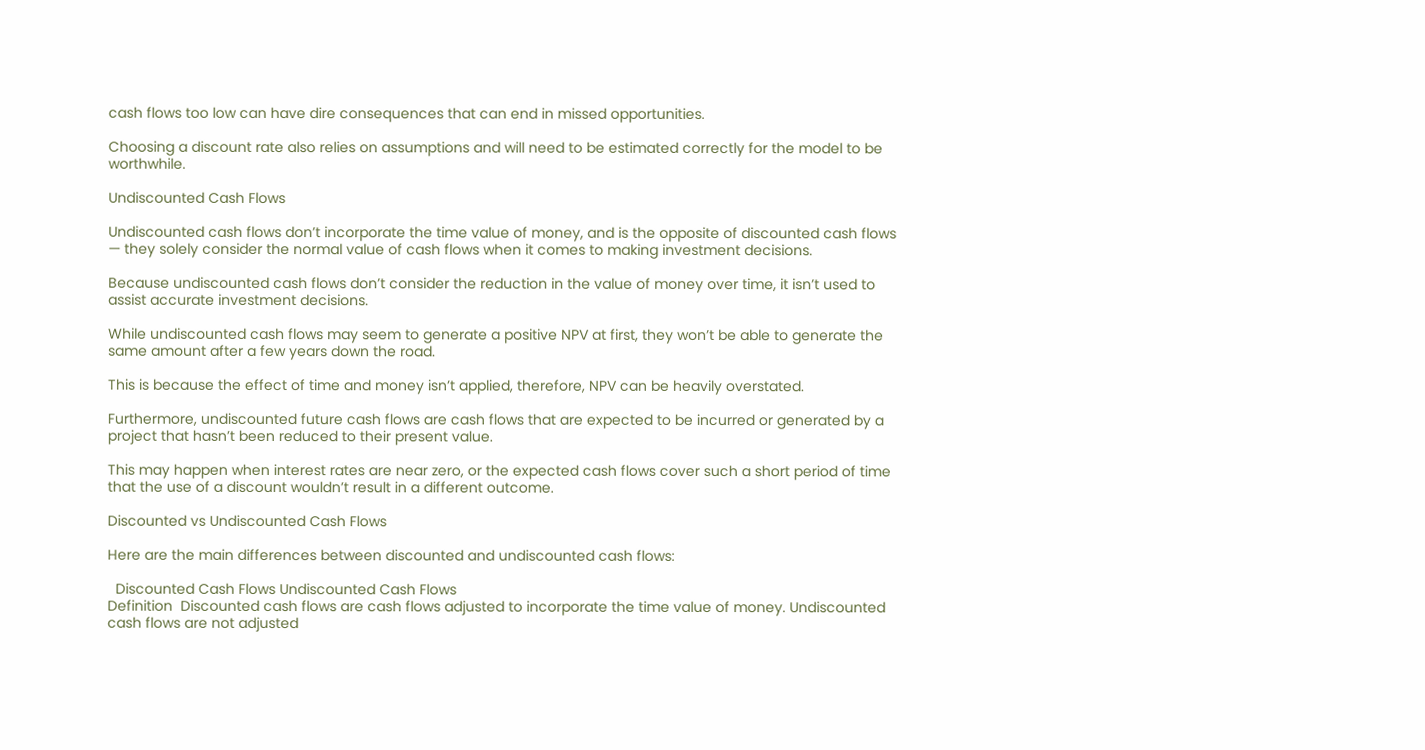cash flows too low can have dire consequences that can end in missed opportunities.

Choosing a discount rate also relies on assumptions and will need to be estimated correctly for the model to be worthwhile.

Undiscounted Cash Flows

Undiscounted cash flows don’t incorporate the time value of money, and is the opposite of discounted cash flows — they solely consider the normal value of cash flows when it comes to making investment decisions.

Because undiscounted cash flows don’t consider the reduction in the value of money over time, it isn’t used to assist accurate investment decisions.

While undiscounted cash flows may seem to generate a positive NPV at first, they won’t be able to generate the same amount after a few years down the road.

This is because the effect of time and money isn’t applied, therefore, NPV can be heavily overstated.

Furthermore, undiscounted future cash flows are cash flows that are expected to be incurred or generated by a project that hasn’t been reduced to their present value.

This may happen when interest rates are near zero, or the expected cash flows cover such a short period of time that the use of a discount wouldn’t result in a different outcome.

Discounted vs Undiscounted Cash Flows

Here are the main differences between discounted and undiscounted cash flows:

  Discounted Cash Flows Undiscounted Cash Flows
Definition  Discounted cash flows are cash flows adjusted to incorporate the time value of money. Undiscounted cash flows are not adjusted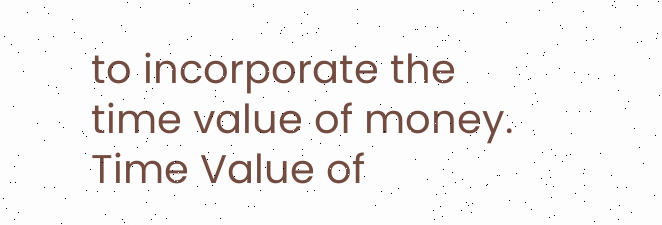to incorporate the time value of money.
Time Value of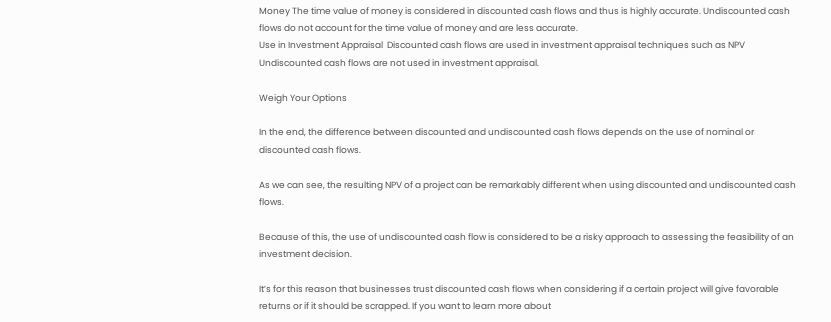Money The time value of money is considered in discounted cash flows and thus is highly accurate. Undiscounted cash flows do not account for the time value of money and are less accurate.
Use in Investment Appraisal  Discounted cash flows are used in investment appraisal techniques such as NPV Undiscounted cash flows are not used in investment appraisal.

Weigh Your Options

In the end, the difference between discounted and undiscounted cash flows depends on the use of nominal or discounted cash flows.

As we can see, the resulting NPV of a project can be remarkably different when using discounted and undiscounted cash flows.

Because of this, the use of undiscounted cash flow is considered to be a risky approach to assessing the feasibility of an investment decision.

It’s for this reason that businesses trust discounted cash flows when considering if a certain project will give favorable returns or if it should be scrapped. If you want to learn more about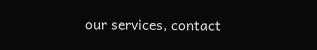our services, contact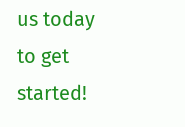us today to get started!